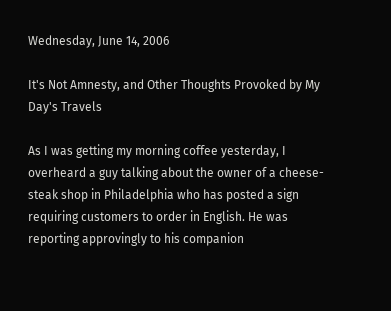Wednesday, June 14, 2006

It's Not Amnesty, and Other Thoughts Provoked by My Day's Travels

As I was getting my morning coffee yesterday, I overheard a guy talking about the owner of a cheese-steak shop in Philadelphia who has posted a sign requiring customers to order in English. He was reporting approvingly to his companion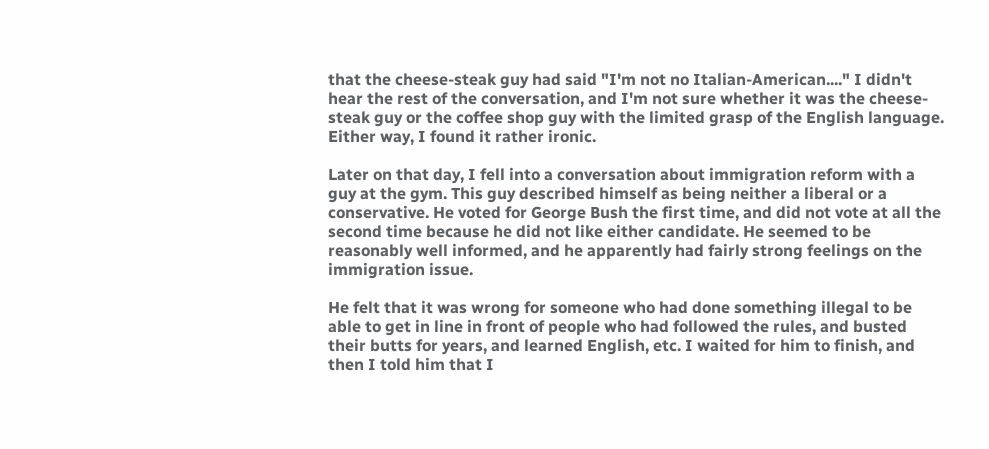that the cheese-steak guy had said "I'm not no Italian-American...." I didn't hear the rest of the conversation, and I'm not sure whether it was the cheese-steak guy or the coffee shop guy with the limited grasp of the English language. Either way, I found it rather ironic.

Later on that day, I fell into a conversation about immigration reform with a guy at the gym. This guy described himself as being neither a liberal or a conservative. He voted for George Bush the first time, and did not vote at all the second time because he did not like either candidate. He seemed to be reasonably well informed, and he apparently had fairly strong feelings on the immigration issue.

He felt that it was wrong for someone who had done something illegal to be able to get in line in front of people who had followed the rules, and busted their butts for years, and learned English, etc. I waited for him to finish, and then I told him that I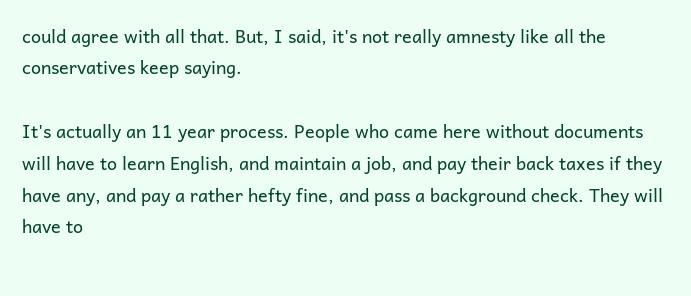could agree with all that. But, I said, it's not really amnesty like all the conservatives keep saying.

It's actually an 11 year process. People who came here without documents will have to learn English, and maintain a job, and pay their back taxes if they have any, and pay a rather hefty fine, and pass a background check. They will have to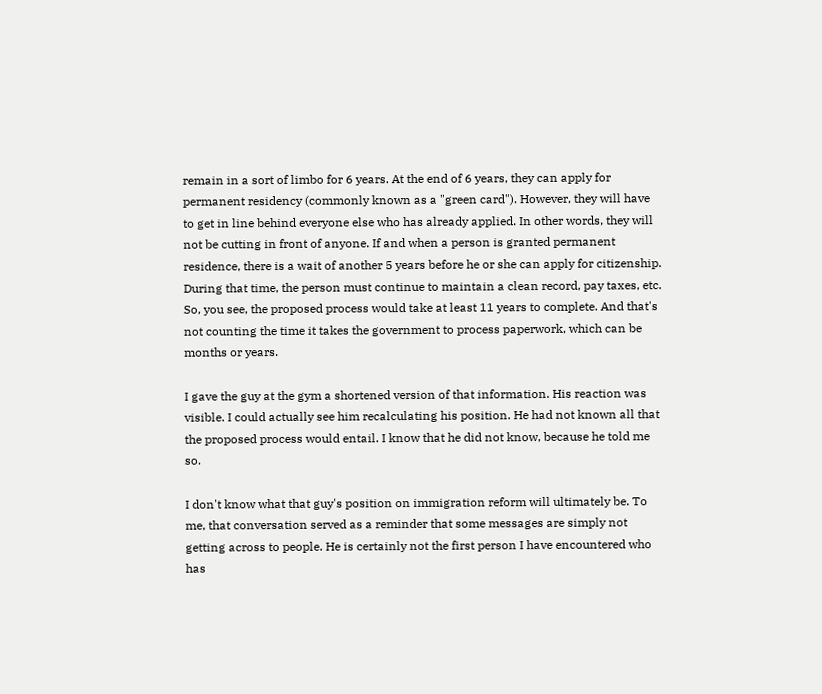remain in a sort of limbo for 6 years. At the end of 6 years, they can apply for permanent residency (commonly known as a "green card"). However, they will have to get in line behind everyone else who has already applied. In other words, they will not be cutting in front of anyone. If and when a person is granted permanent residence, there is a wait of another 5 years before he or she can apply for citizenship. During that time, the person must continue to maintain a clean record, pay taxes, etc. So, you see, the proposed process would take at least 11 years to complete. And that's not counting the time it takes the government to process paperwork, which can be months or years.

I gave the guy at the gym a shortened version of that information. His reaction was visible. I could actually see him recalculating his position. He had not known all that the proposed process would entail. I know that he did not know, because he told me so.

I don't know what that guy's position on immigration reform will ultimately be. To me, that conversation served as a reminder that some messages are simply not getting across to people. He is certainly not the first person I have encountered who has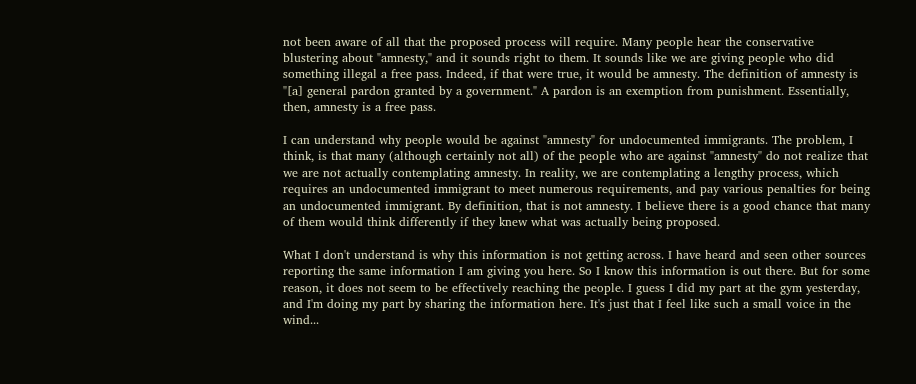not been aware of all that the proposed process will require. Many people hear the conservative blustering about "amnesty," and it sounds right to them. It sounds like we are giving people who did something illegal a free pass. Indeed, if that were true, it would be amnesty. The definition of amnesty is "[a] general pardon granted by a government." A pardon is an exemption from punishment. Essentially, then, amnesty is a free pass.

I can understand why people would be against "amnesty" for undocumented immigrants. The problem, I think, is that many (although certainly not all) of the people who are against "amnesty" do not realize that we are not actually contemplating amnesty. In reality, we are contemplating a lengthy process, which requires an undocumented immigrant to meet numerous requirements, and pay various penalties for being an undocumented immigrant. By definition, that is not amnesty. I believe there is a good chance that many of them would think differently if they knew what was actually being proposed.

What I don't understand is why this information is not getting across. I have heard and seen other sources reporting the same information I am giving you here. So I know this information is out there. But for some reason, it does not seem to be effectively reaching the people. I guess I did my part at the gym yesterday, and I'm doing my part by sharing the information here. It's just that I feel like such a small voice in the wind...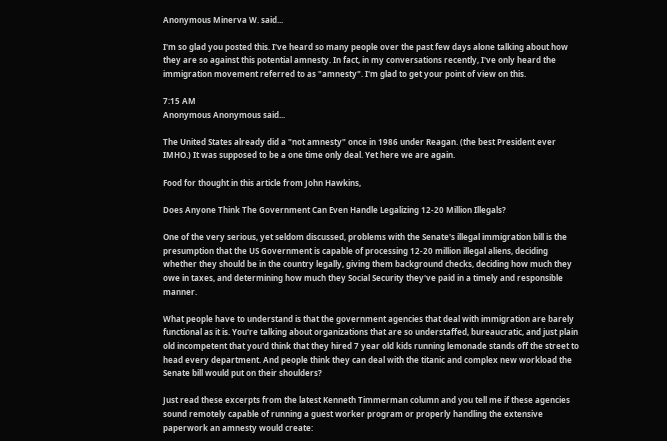Anonymous Minerva W. said...

I'm so glad you posted this. I've heard so many people over the past few days alone talking about how they are so against this potential amnesty. In fact, in my conversations recently, I've only heard the immigration movement referred to as "amnesty". I'm glad to get your point of view on this.

7:15 AM
Anonymous Anonymous said...

The United States already did a "not amnesty" once in 1986 under Reagan. (the best President ever IMHO.) It was supposed to be a one time only deal. Yet here we are again.

Food for thought in this article from John Hawkins,

Does Anyone Think The Government Can Even Handle Legalizing 12-20 Million Illegals?

One of the very serious, yet seldom discussed, problems with the Senate's illegal immigration bill is the presumption that the US Government is capable of processing 12-20 million illegal aliens, deciding whether they should be in the country legally, giving them background checks, deciding how much they owe in taxes, and determining how much they Social Security they've paid in a timely and responsible manner.

What people have to understand is that the government agencies that deal with immigration are barely functional as it is. You're talking about organizations that are so understaffed, bureaucratic, and just plain old incompetent that you'd think that they hired 7 year old kids running lemonade stands off the street to head every department. And people think they can deal with the titanic and complex new workload the Senate bill would put on their shoulders?

Just read these excerpts from the latest Kenneth Timmerman column and you tell me if these agencies sound remotely capable of running a guest worker program or properly handling the extensive paperwork an amnesty would create: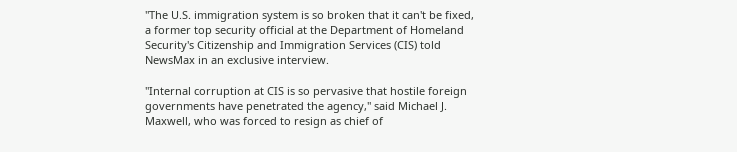"The U.S. immigration system is so broken that it can't be fixed, a former top security official at the Department of Homeland Security's Citizenship and Immigration Services (CIS) told NewsMax in an exclusive interview.

"Internal corruption at CIS is so pervasive that hostile foreign governments have penetrated the agency," said Michael J. Maxwell, who was forced to resign as chief of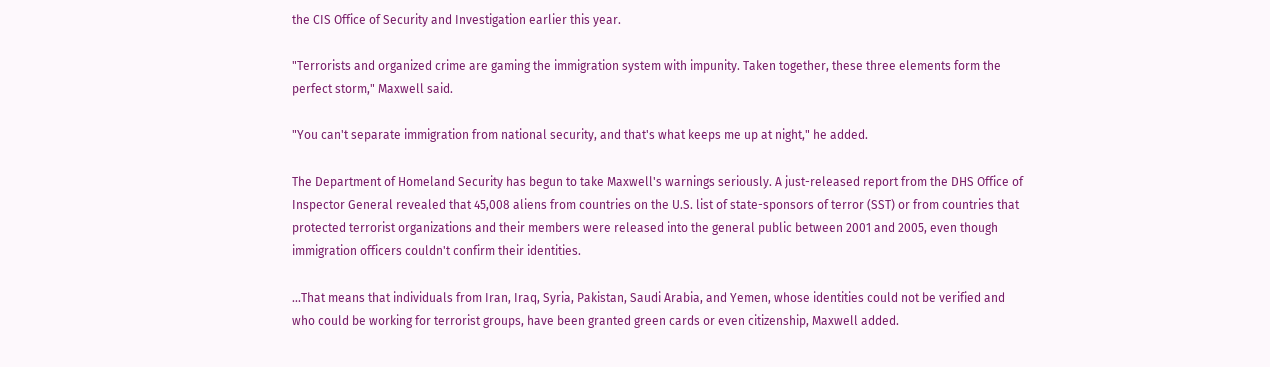the CIS Office of Security and Investigation earlier this year.

"Terrorists and organized crime are gaming the immigration system with impunity. Taken together, these three elements form the perfect storm," Maxwell said.

"You can't separate immigration from national security, and that's what keeps me up at night," he added.

The Department of Homeland Security has begun to take Maxwell's warnings seriously. A just-released report from the DHS Office of Inspector General revealed that 45,008 aliens from countries on the U.S. list of state-sponsors of terror (SST) or from countries that protected terrorist organizations and their members were released into the general public between 2001 and 2005, even though immigration officers couldn't confirm their identities.

...That means that individuals from Iran, Iraq, Syria, Pakistan, Saudi Arabia, and Yemen, whose identities could not be verified and who could be working for terrorist groups, have been granted green cards or even citizenship, Maxwell added.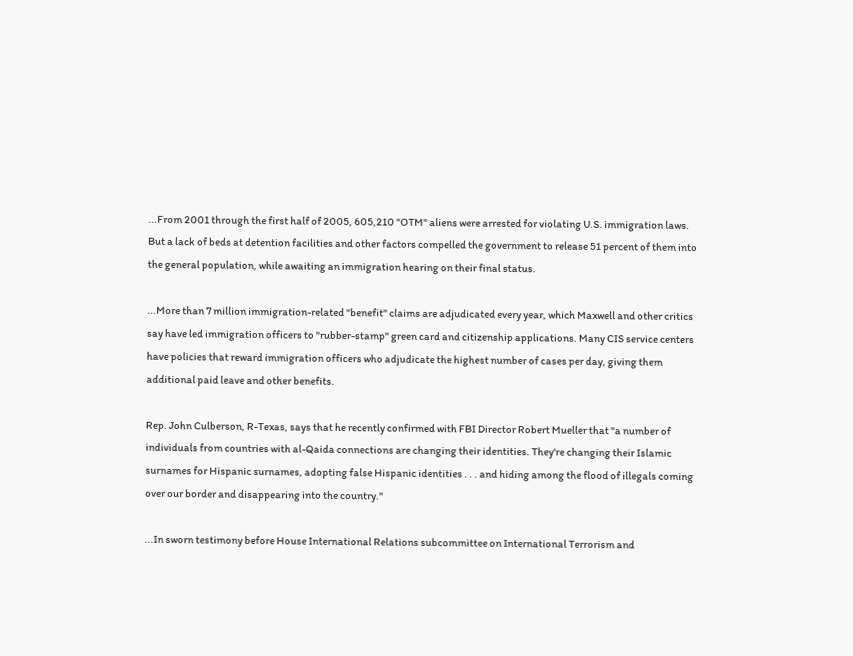...From 2001 through the first half of 2005, 605,210 "OTM" aliens were arrested for violating U.S. immigration laws. But a lack of beds at detention facilities and other factors compelled the government to release 51 percent of them into the general population, while awaiting an immigration hearing on their final status.

...More than 7 million immigration-related "benefit" claims are adjudicated every year, which Maxwell and other critics say have led immigration officers to "rubber-stamp" green card and citizenship applications. Many CIS service centers have policies that reward immigration officers who adjudicate the highest number of cases per day, giving them additional paid leave and other benefits.

Rep. John Culberson, R-Texas, says that he recently confirmed with FBI Director Robert Mueller that "a number of individuals from countries with al-Qaida connections are changing their identities. They're changing their Islamic surnames for Hispanic surnames, adopting false Hispanic identities . . . and hiding among the flood of illegals coming over our border and disappearing into the country."

...In sworn testimony before House International Relations subcommittee on International Terrorism and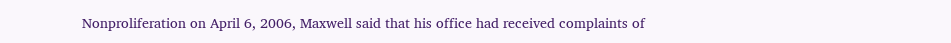Nonproliferation on April 6, 2006, Maxwell said that his office had received complaints of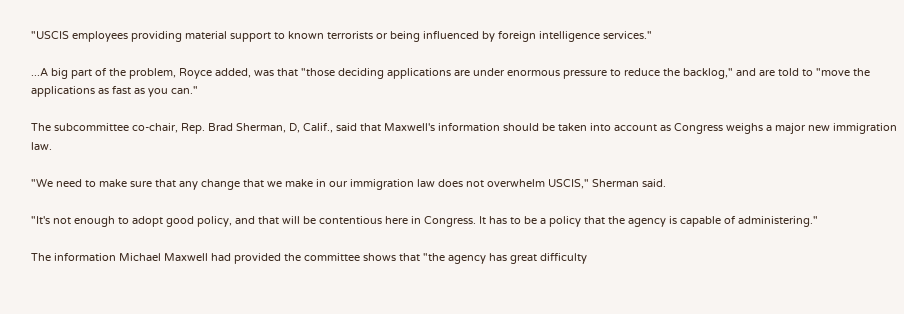"USCIS employees providing material support to known terrorists or being influenced by foreign intelligence services."

...A big part of the problem, Royce added, was that "those deciding applications are under enormous pressure to reduce the backlog," and are told to "move the applications as fast as you can."

The subcommittee co-chair, Rep. Brad Sherman, D, Calif., said that Maxwell's information should be taken into account as Congress weighs a major new immigration law.

"We need to make sure that any change that we make in our immigration law does not overwhelm USCIS," Sherman said.

"It's not enough to adopt good policy, and that will be contentious here in Congress. It has to be a policy that the agency is capable of administering."

The information Michael Maxwell had provided the committee shows that "the agency has great difficulty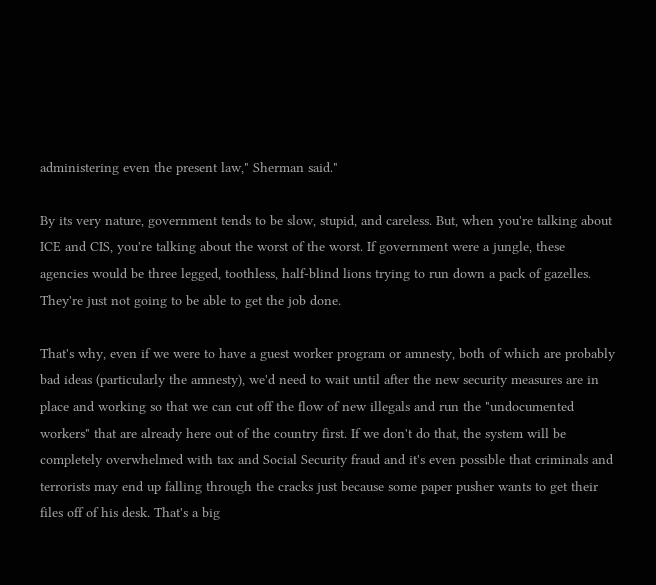administering even the present law," Sherman said."

By its very nature, government tends to be slow, stupid, and careless. But, when you're talking about ICE and CIS, you're talking about the worst of the worst. If government were a jungle, these agencies would be three legged, toothless, half-blind lions trying to run down a pack of gazelles. They're just not going to be able to get the job done.

That's why, even if we were to have a guest worker program or amnesty, both of which are probably bad ideas (particularly the amnesty), we'd need to wait until after the new security measures are in place and working so that we can cut off the flow of new illegals and run the "undocumented workers" that are already here out of the country first. If we don't do that, the system will be completely overwhelmed with tax and Social Security fraud and it's even possible that criminals and terrorists may end up falling through the cracks just because some paper pusher wants to get their files off of his desk. That's a big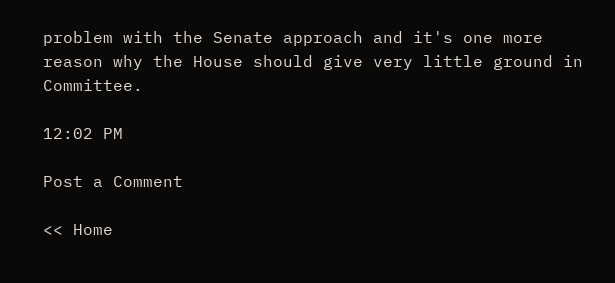problem with the Senate approach and it's one more reason why the House should give very little ground in Committee.

12:02 PM

Post a Comment

<< Home